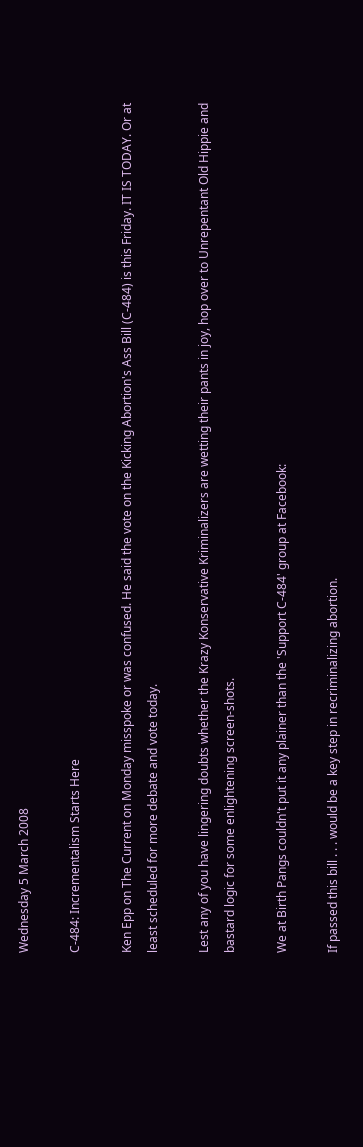Wednesday 5 March 2008

C-484: Incrementalism Starts Here

Ken Epp on The Current on Monday misspoke or was confused. He said the vote on the Kicking Abortion's Ass Bill (C-484) is this Friday. IT IS TODAY. Or at least scheduled for more debate and vote today.

Lest any of you have lingering doubts whether the Krazy Konservative Kriminalizers are wetting their pants in joy, hop over to Unrepentant Old Hippie and bastard logic for some enlightening screen-shots.

We at Birth Pangs couldn't put it any plainer than the 'Support C-484' group at Facebook:

If passed this bill . . . would be a key step in recriminalizing abortion.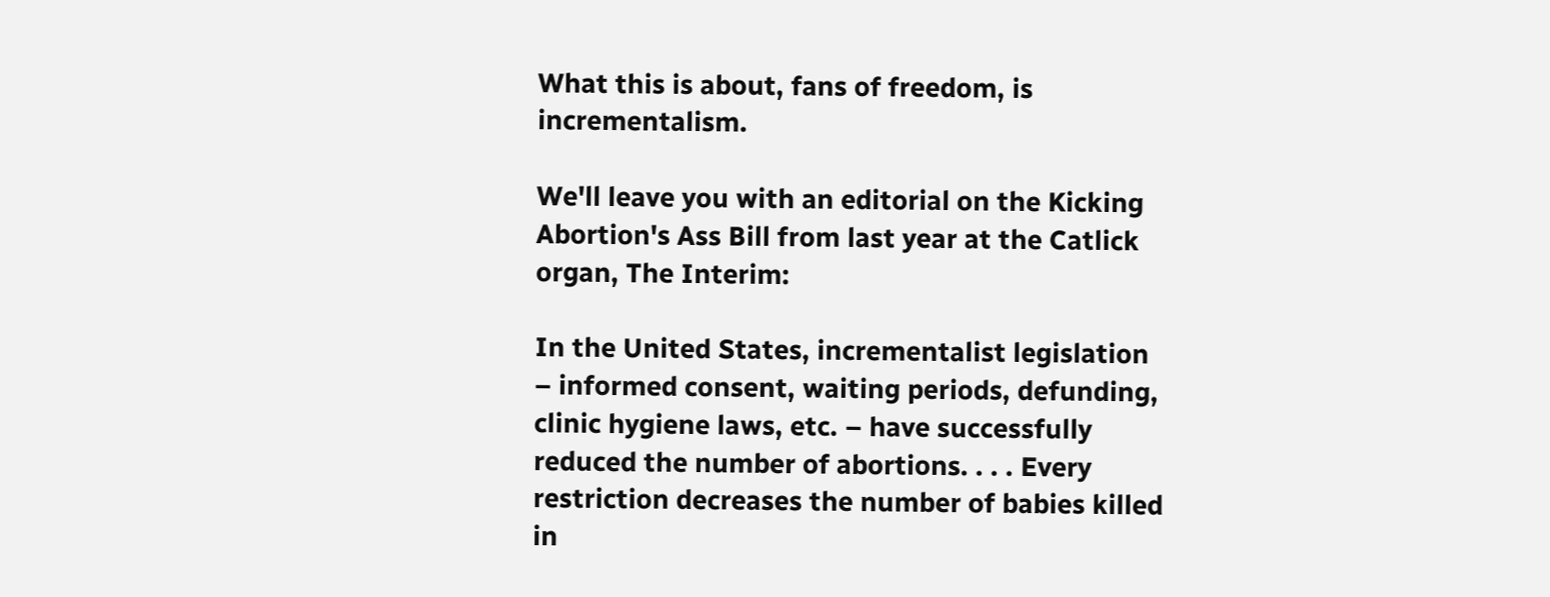What this is about, fans of freedom, is incrementalism.

We'll leave you with an editorial on the Kicking Abortion's Ass Bill from last year at the Catlick organ, The Interim:

In the United States, incrementalist legislation – informed consent, waiting periods, defunding, clinic hygiene laws, etc. – have successfully reduced the number of abortions. . . . Every restriction decreases the number of babies killed in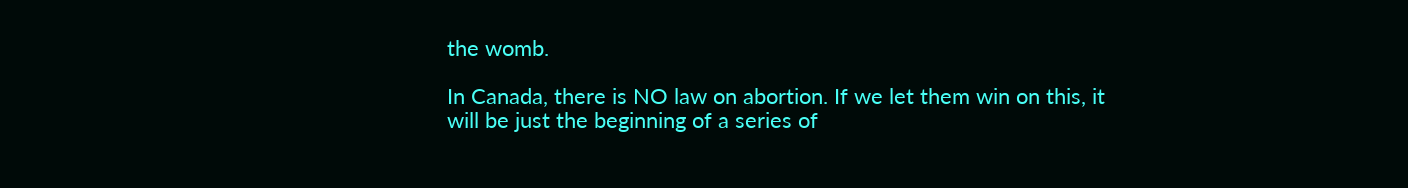the womb.

In Canada, there is NO law on abortion. If we let them win on this, it will be just the beginning of a series of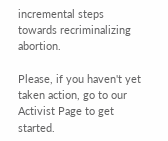incremental steps towards recriminalizing abortion.

Please, if you haven't yet taken action, go to our Activist Page to get started.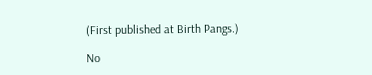(First published at Birth Pangs.)

No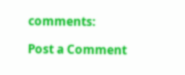comments:

Post a Comment